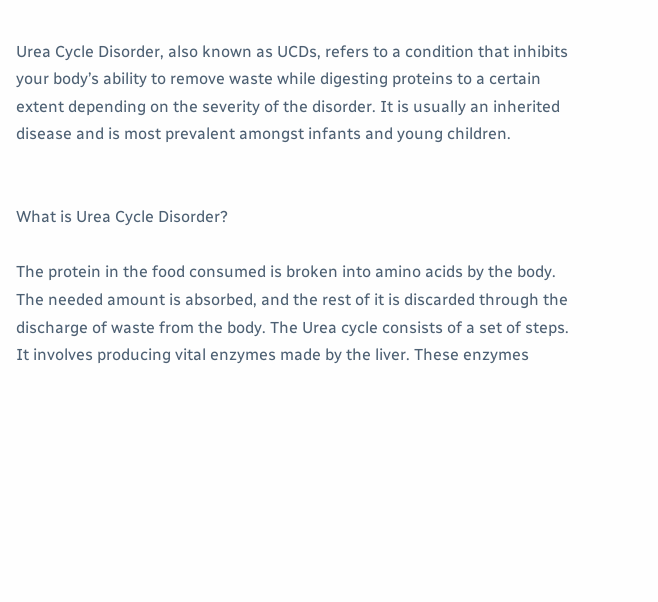Urea Cycle Disorder, also known as UCDs, refers to a condition that inhibits your body’s ability to remove waste while digesting proteins to a certain extent depending on the severity of the disorder. It is usually an inherited disease and is most prevalent amongst infants and young children.


What is Urea Cycle Disorder?

The protein in the food consumed is broken into amino acids by the body. The needed amount is absorbed, and the rest of it is discarded through the discharge of waste from the body. The Urea cycle consists of a set of steps. It involves producing vital enzymes made by the liver. These enzymes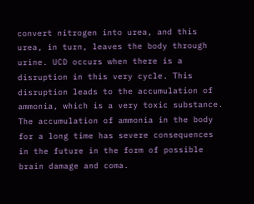convert nitrogen into urea, and this urea, in turn, leaves the body through urine. UCD occurs when there is a disruption in this very cycle. This disruption leads to the accumulation of ammonia, which is a very toxic substance. The accumulation of ammonia in the body for a long time has severe consequences in the future in the form of possible brain damage and coma.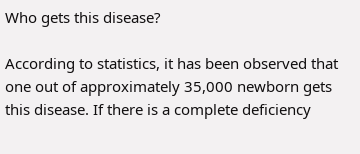Who gets this disease?

According to statistics, it has been observed that one out of approximately 35,000 newborn gets this disease. If there is a complete deficiency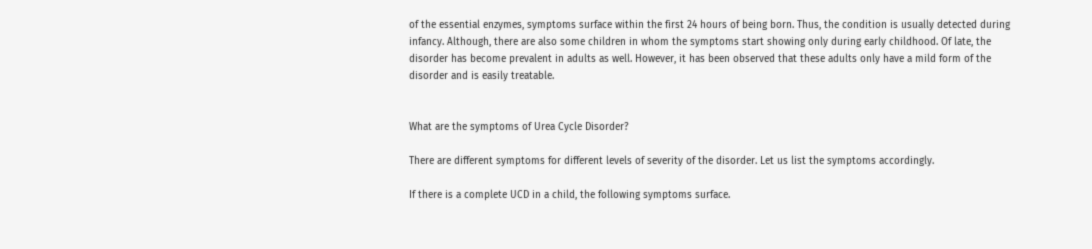of the essential enzymes, symptoms surface within the first 24 hours of being born. Thus, the condition is usually detected during infancy. Although, there are also some children in whom the symptoms start showing only during early childhood. Of late, the disorder has become prevalent in adults as well. However, it has been observed that these adults only have a mild form of the disorder and is easily treatable.


What are the symptoms of Urea Cycle Disorder?

There are different symptoms for different levels of severity of the disorder. Let us list the symptoms accordingly.

If there is a complete UCD in a child, the following symptoms surface.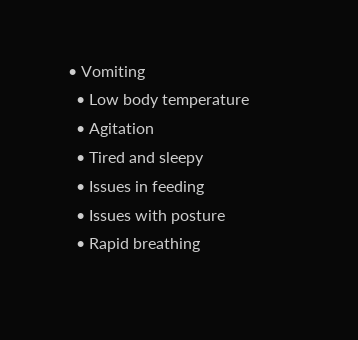• Vomiting
  • Low body temperature
  • Agitation
  • Tired and sleepy
  • Issues in feeding
  • Issues with posture
  • Rapid breathing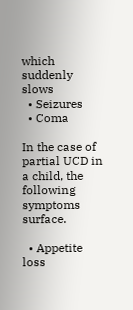which suddenly slows
  • Seizures
  • Coma

In the case of partial UCD in a child, the following symptoms surface.

  • Appetite loss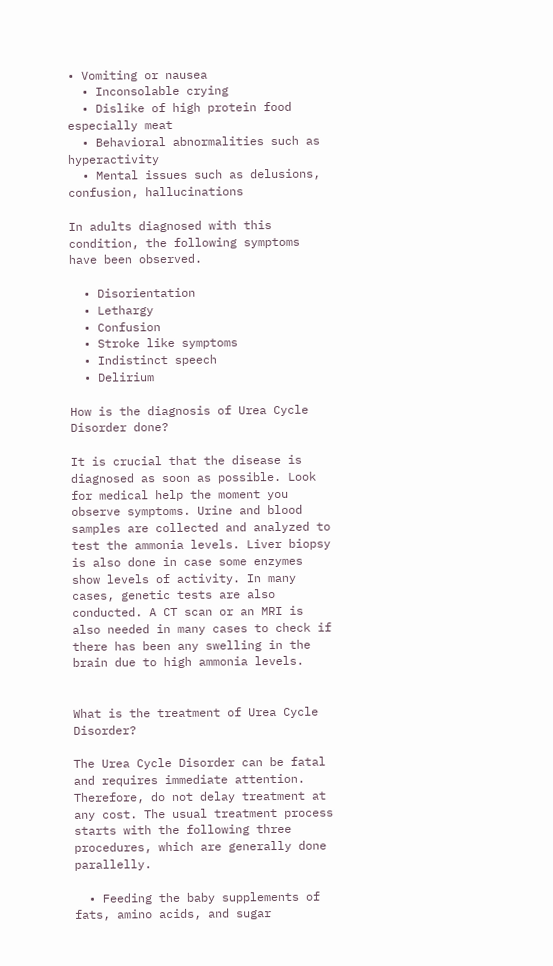• Vomiting or nausea
  • Inconsolable crying
  • Dislike of high protein food especially meat
  • Behavioral abnormalities such as hyperactivity
  • Mental issues such as delusions, confusion, hallucinations

In adults diagnosed with this condition, the following symptoms have been observed.

  • Disorientation
  • Lethargy
  • Confusion
  • Stroke like symptoms
  • Indistinct speech
  • Delirium

How is the diagnosis of Urea Cycle Disorder done?

It is crucial that the disease is diagnosed as soon as possible. Look for medical help the moment you observe symptoms. Urine and blood samples are collected and analyzed to test the ammonia levels. Liver biopsy is also done in case some enzymes show levels of activity. In many cases, genetic tests are also conducted. A CT scan or an MRI is also needed in many cases to check if there has been any swelling in the brain due to high ammonia levels.


What is the treatment of Urea Cycle Disorder?

The Urea Cycle Disorder can be fatal and requires immediate attention. Therefore, do not delay treatment at any cost. The usual treatment process starts with the following three procedures, which are generally done parallelly.

  • Feeding the baby supplements of fats, amino acids, and sugar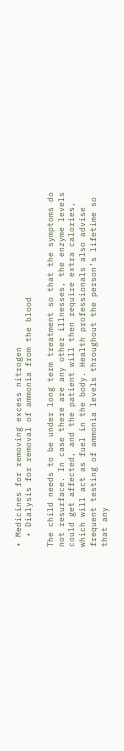• Medicines for removing excess nitrogen
  • Dialysis for removal of ammonia from the blood

The child needs to be under long term treatment so that the symptoms do not resurface. In case there are any other illnesses, the enzyme levels could get affected, and the patient will then require extra calories, which will act as fuel in the body. Health professionals also advise frequent testing of ammonia levels throughout the person’s lifetime so that any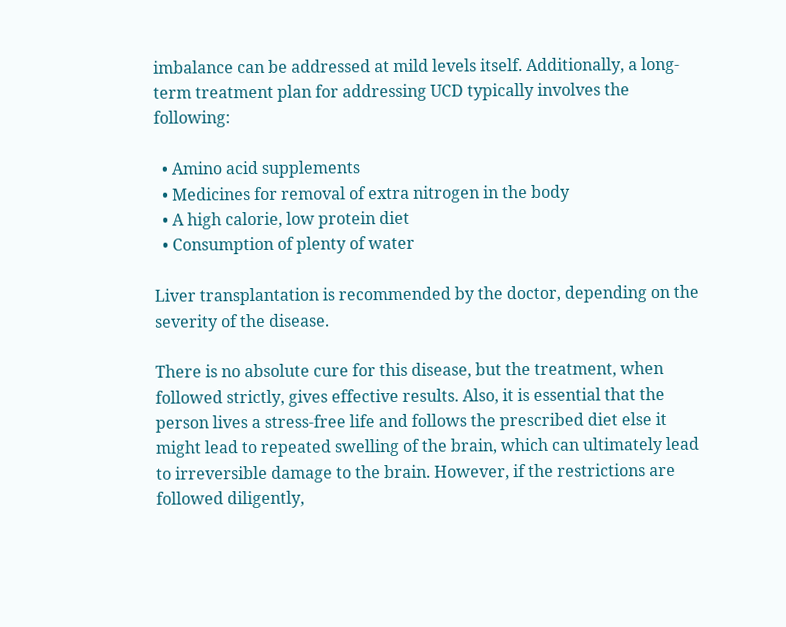imbalance can be addressed at mild levels itself. Additionally, a long-term treatment plan for addressing UCD typically involves the following:

  • Amino acid supplements
  • Medicines for removal of extra nitrogen in the body
  • A high calorie, low protein diet
  • Consumption of plenty of water

Liver transplantation is recommended by the doctor, depending on the severity of the disease.

There is no absolute cure for this disease, but the treatment, when followed strictly, gives effective results. Also, it is essential that the person lives a stress-free life and follows the prescribed diet else it might lead to repeated swelling of the brain, which can ultimately lead to irreversible damage to the brain. However, if the restrictions are followed diligently,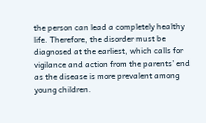the person can lead a completely healthy life. Therefore, the disorder must be diagnosed at the earliest, which calls for vigilance and action from the parents’ end as the disease is more prevalent among young children.